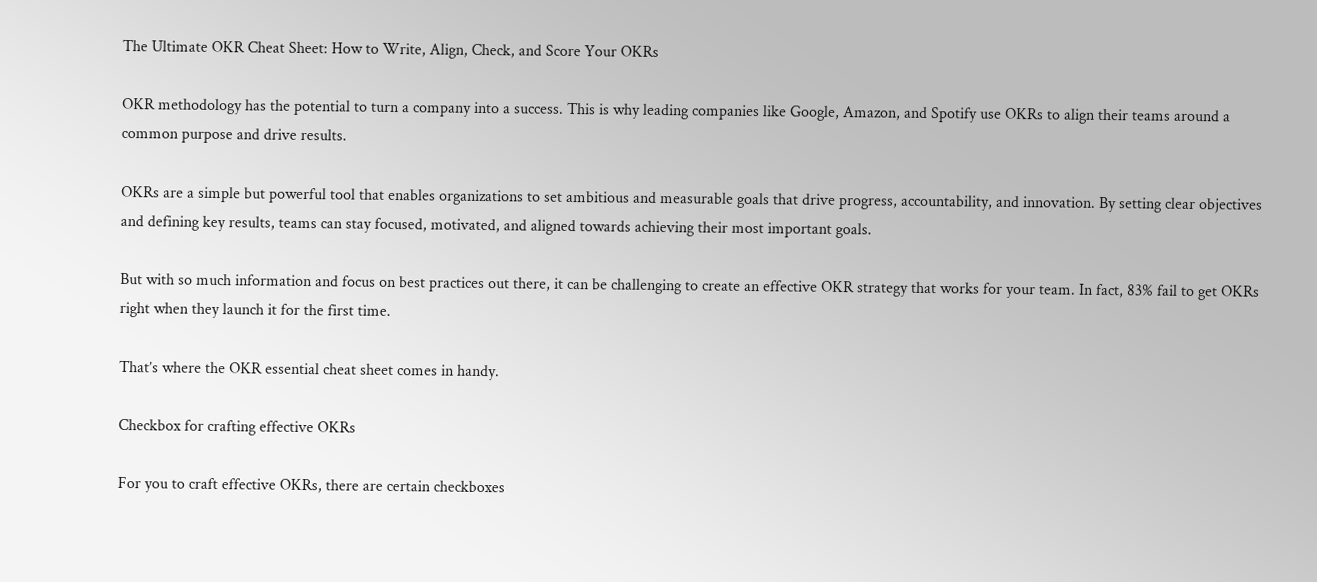The Ultimate OKR Cheat Sheet: How to Write, Align, Check, and Score Your OKRs

OKR methodology has the potential to turn a company into a success. This is why leading companies like Google, Amazon, and Spotify use OKRs to align their teams around a common purpose and drive results.

OKRs are a simple but powerful tool that enables organizations to set ambitious and measurable goals that drive progress, accountability, and innovation. By setting clear objectives and defining key results, teams can stay focused, motivated, and aligned towards achieving their most important goals.

But with so much information and focus on best practices out there, it can be challenging to create an effective OKR strategy that works for your team. In fact, 83% fail to get OKRs right when they launch it for the first time.

That’s where the OKR essential cheat sheet comes in handy.

Checkbox for crafting effective OKRs

For you to craft effective OKRs, there are certain checkboxes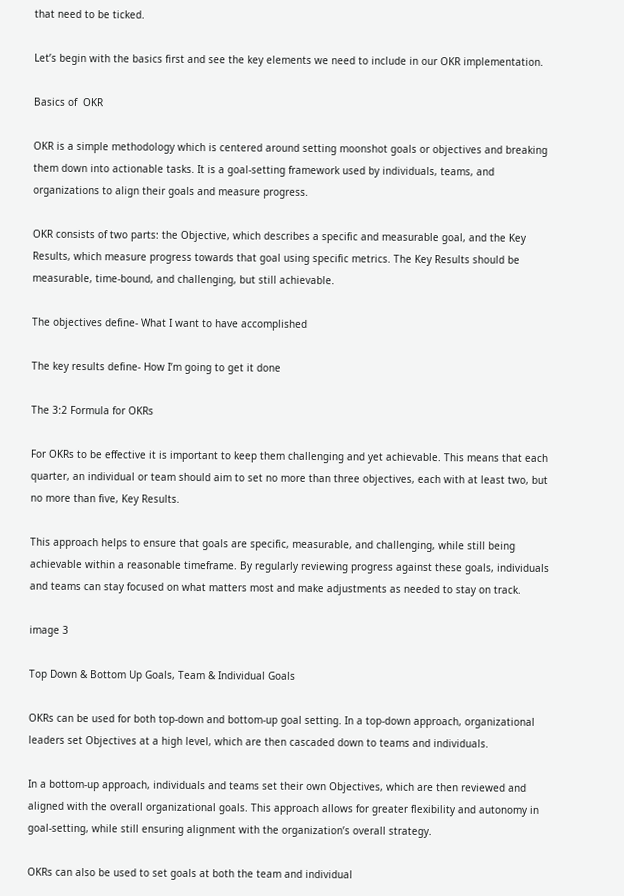that need to be ticked.

Let’s begin with the basics first and see the key elements we need to include in our OKR implementation.

Basics of  OKR

OKR is a simple methodology which is centered around setting moonshot goals or objectives and breaking them down into actionable tasks. It is a goal-setting framework used by individuals, teams, and organizations to align their goals and measure progress.

OKR consists of two parts: the Objective, which describes a specific and measurable goal, and the Key Results, which measure progress towards that goal using specific metrics. The Key Results should be measurable, time-bound, and challenging, but still achievable.

The objectives define- What I want to have accomplished

The key results define- How I’m going to get it done

The 3:2 Formula for OKRs

For OKRs to be effective it is important to keep them challenging and yet achievable. This means that each quarter, an individual or team should aim to set no more than three objectives, each with at least two, but no more than five, Key Results.

This approach helps to ensure that goals are specific, measurable, and challenging, while still being achievable within a reasonable timeframe. By regularly reviewing progress against these goals, individuals and teams can stay focused on what matters most and make adjustments as needed to stay on track.

image 3

Top Down & Bottom Up Goals, Team & Individual Goals

OKRs can be used for both top-down and bottom-up goal setting. In a top-down approach, organizational leaders set Objectives at a high level, which are then cascaded down to teams and individuals.

In a bottom-up approach, individuals and teams set their own Objectives, which are then reviewed and aligned with the overall organizational goals. This approach allows for greater flexibility and autonomy in goal-setting, while still ensuring alignment with the organization’s overall strategy.

OKRs can also be used to set goals at both the team and individual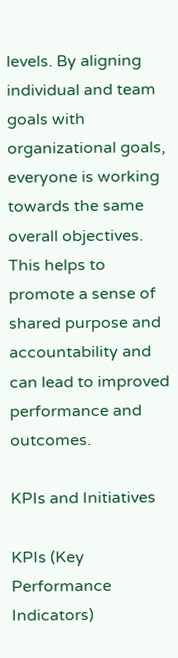levels. By aligning individual and team goals with organizational goals, everyone is working towards the same overall objectives. This helps to promote a sense of shared purpose and accountability and can lead to improved performance and outcomes.

KPIs and Initiatives

KPIs (Key Performance Indicators)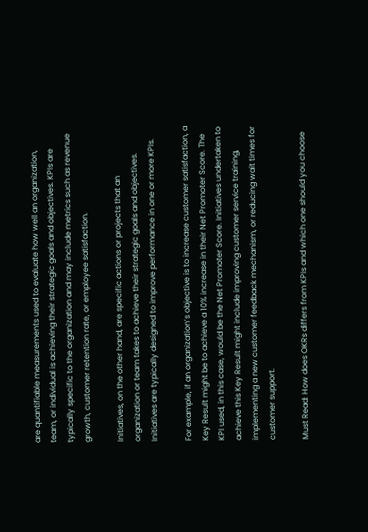are quantifiable measurements used to evaluate how well an organization, team, or individual is achieving their strategic goals and objectives. KPIs are typically specific to the organization and may include metrics such as revenue growth, customer retention rate, or employee satisfaction.

Initiatives, on the other hand, are specific actions or projects that an organization or team takes to achieve their strategic goals and objectives. Initiatives are typically designed to improve performance in one or more KPIs.

For example, if an organization’s objective is to increase customer satisfaction, a Key Result might be to achieve a 10% increase in their Net Promoter Score. The KPI used, in this case, would be the Net Promoter Score. Initiatives undertaken to achieve this Key Result might include improving customer service training, implementing a new customer feedback mechanism, or reducing wait times for customer support.

Must Read: How does OKRs differs from KPIs and which one should you choose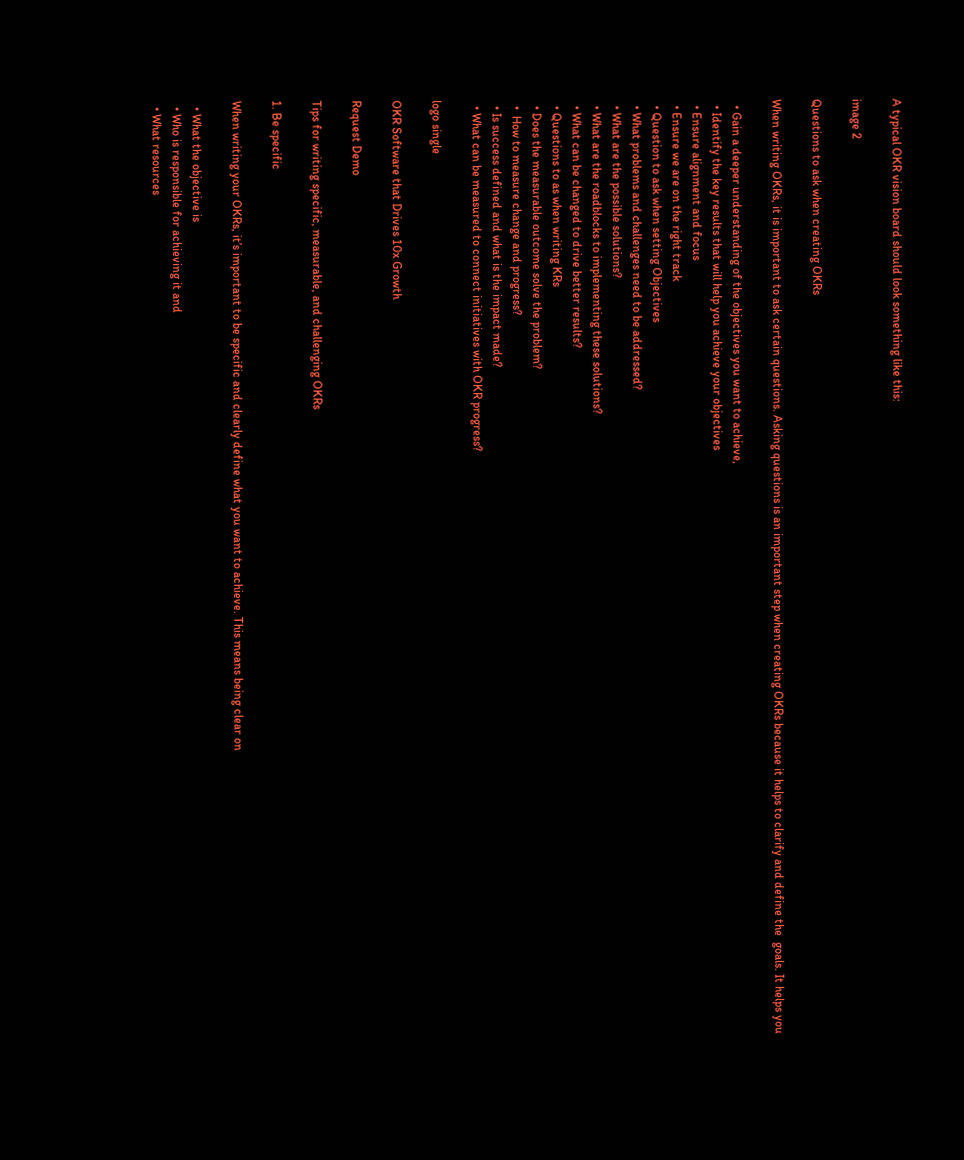A typical OKR vision board should look something like this:

image 2

Questions to ask when creating OKRs

When writing OKRs, it is important to ask certain questions. Asking questions is an important step when creating OKRs because it helps to clarify and define the  goals. It helps you

  • Gain a deeper understanding of the objectives you want to achieve,
  • Identify the key results that will help you achieve your objectives
  • Ensure alignment and focus
  • Ensure we are on the right track
  • Question to ask when setting Objectives
  • What problems and challenges need to be addressed?
  • What are the possible solutions?
  • What are the roadblocks to implementing these solutions?
  • What can be changed to drive better results?
  • Questions to as when writing KRs
  • Does the measurable outcome solve the problem?
  •  How to measure change and progress?
  • Is success defined and what is the impact made?
  • What can be measured to connect initiatives with OKR progress?

logo single

OKR Software that Drives 10x Growth

Request Demo

Tips for writing specific, measurable, and challenging OKRs

1. Be specific

When writing your OKRs, it’s important to be specific and clearly define what you want to achieve. This means being clear on

  • What the objective is
  • Who is responsible for achieving it and
  • What resources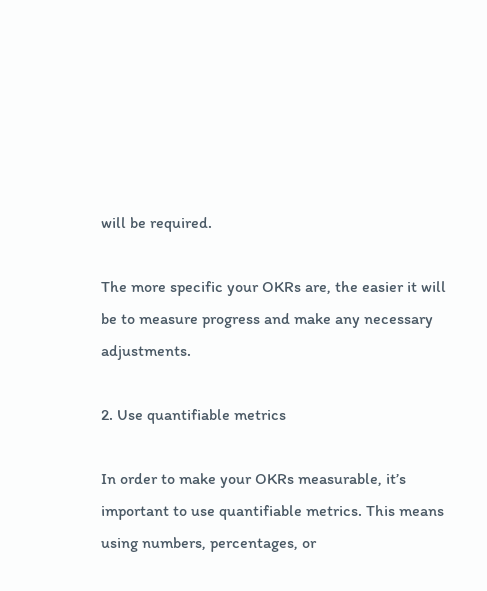will be required.

The more specific your OKRs are, the easier it will be to measure progress and make any necessary adjustments.

2. Use quantifiable metrics

In order to make your OKRs measurable, it’s important to use quantifiable metrics. This means using numbers, percentages, or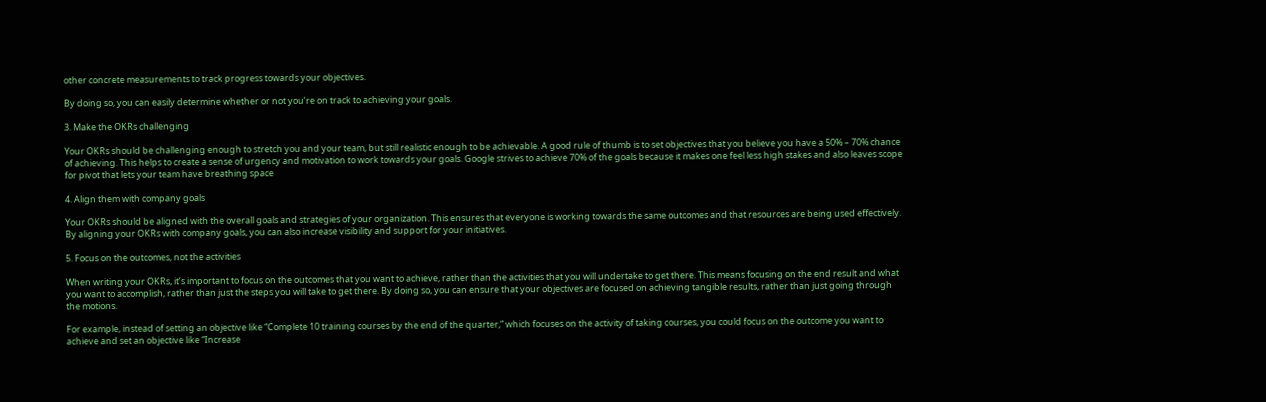other concrete measurements to track progress towards your objectives.

By doing so, you can easily determine whether or not you’re on track to achieving your goals.

3. Make the OKRs challenging

Your OKRs should be challenging enough to stretch you and your team, but still realistic enough to be achievable. A good rule of thumb is to set objectives that you believe you have a 50% – 70% chance of achieving. This helps to create a sense of urgency and motivation to work towards your goals. Google strives to achieve 70% of the goals because it makes one feel less high stakes and also leaves scope for pivot that lets your team have breathing space

4. Align them with company goals

Your OKRs should be aligned with the overall goals and strategies of your organization. This ensures that everyone is working towards the same outcomes and that resources are being used effectively. By aligning your OKRs with company goals, you can also increase visibility and support for your initiatives.

5. Focus on the outcomes, not the activities

When writing your OKRs, it’s important to focus on the outcomes that you want to achieve, rather than the activities that you will undertake to get there. This means focusing on the end result and what you want to accomplish, rather than just the steps you will take to get there. By doing so, you can ensure that your objectives are focused on achieving tangible results, rather than just going through the motions.

For example, instead of setting an objective like “Complete 10 training courses by the end of the quarter,” which focuses on the activity of taking courses, you could focus on the outcome you want to achieve and set an objective like “Increase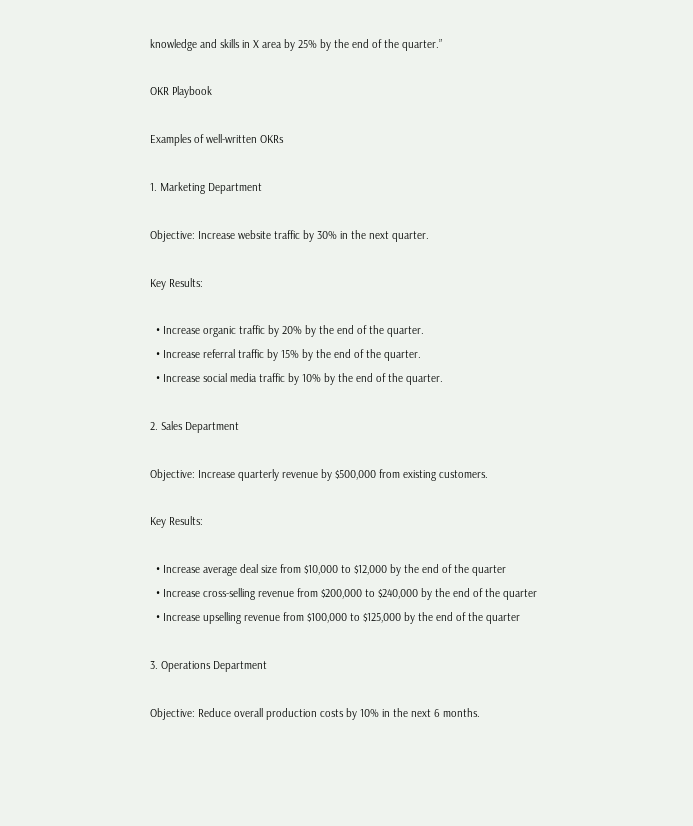knowledge and skills in X area by 25% by the end of the quarter.”

OKR Playbook

Examples of well-written OKRs

1. Marketing Department

Objective: Increase website traffic by 30% in the next quarter.

Key Results:

  • Increase organic traffic by 20% by the end of the quarter.
  • Increase referral traffic by 15% by the end of the quarter.
  • Increase social media traffic by 10% by the end of the quarter.

2. Sales Department

Objective: Increase quarterly revenue by $500,000 from existing customers.

Key Results:

  • Increase average deal size from $10,000 to $12,000 by the end of the quarter
  • Increase cross-selling revenue from $200,000 to $240,000 by the end of the quarter
  • Increase upselling revenue from $100,000 to $125,000 by the end of the quarter

3. Operations Department

Objective: Reduce overall production costs by 10% in the next 6 months.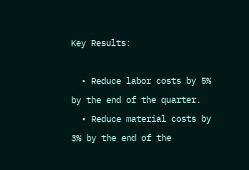Key Results:

  • Reduce labor costs by 5% by the end of the quarter.
  • Reduce material costs by 3% by the end of the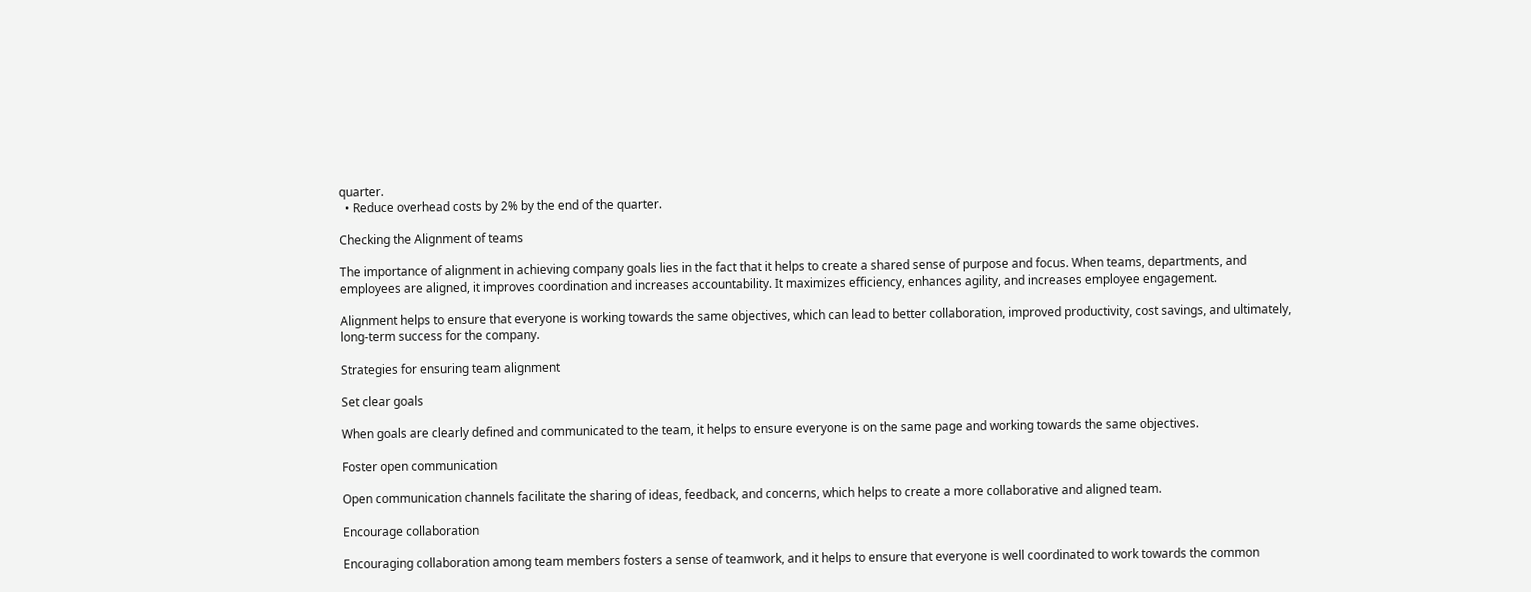quarter.
  • Reduce overhead costs by 2% by the end of the quarter.

Checking the Alignment of teams

The importance of alignment in achieving company goals lies in the fact that it helps to create a shared sense of purpose and focus. When teams, departments, and employees are aligned, it improves coordination and increases accountability. It maximizes efficiency, enhances agility, and increases employee engagement.

Alignment helps to ensure that everyone is working towards the same objectives, which can lead to better collaboration, improved productivity, cost savings, and ultimately, long-term success for the company.

Strategies for ensuring team alignment

Set clear goals

When goals are clearly defined and communicated to the team, it helps to ensure everyone is on the same page and working towards the same objectives.

Foster open communication

Open communication channels facilitate the sharing of ideas, feedback, and concerns, which helps to create a more collaborative and aligned team.

Encourage collaboration

Encouraging collaboration among team members fosters a sense of teamwork, and it helps to ensure that everyone is well coordinated to work towards the common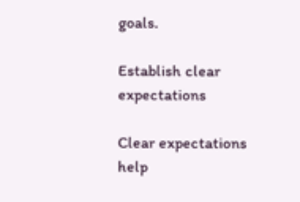goals.

Establish clear expectations

Clear expectations help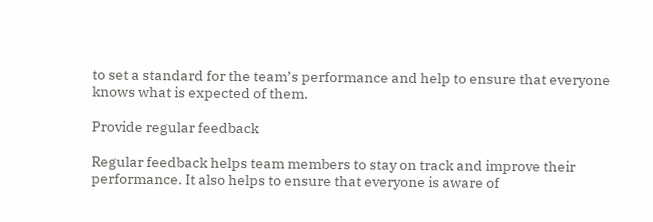to set a standard for the team’s performance and help to ensure that everyone knows what is expected of them.

Provide regular feedback

Regular feedback helps team members to stay on track and improve their performance. It also helps to ensure that everyone is aware of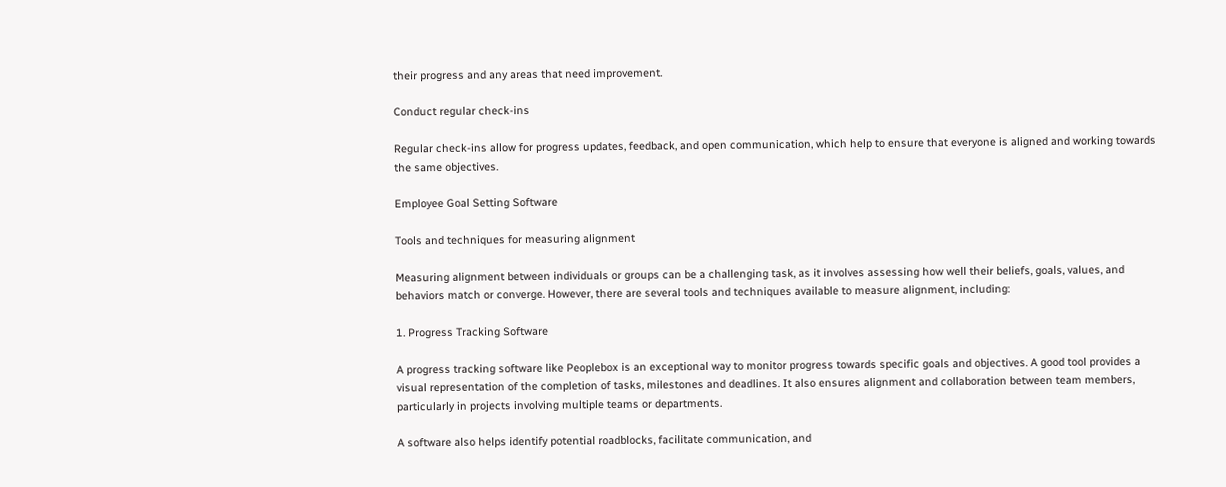their progress and any areas that need improvement.

Conduct regular check-ins

Regular check-ins allow for progress updates, feedback, and open communication, which help to ensure that everyone is aligned and working towards the same objectives.

Employee Goal Setting Software

Tools and techniques for measuring alignment

Measuring alignment between individuals or groups can be a challenging task, as it involves assessing how well their beliefs, goals, values, and behaviors match or converge. However, there are several tools and techniques available to measure alignment, including:

1. Progress Tracking Software

A progress tracking software like Peoplebox is an exceptional way to monitor progress towards specific goals and objectives. A good tool provides a visual representation of the completion of tasks, milestones and deadlines. It also ensures alignment and collaboration between team members, particularly in projects involving multiple teams or departments.

A software also helps identify potential roadblocks, facilitate communication, and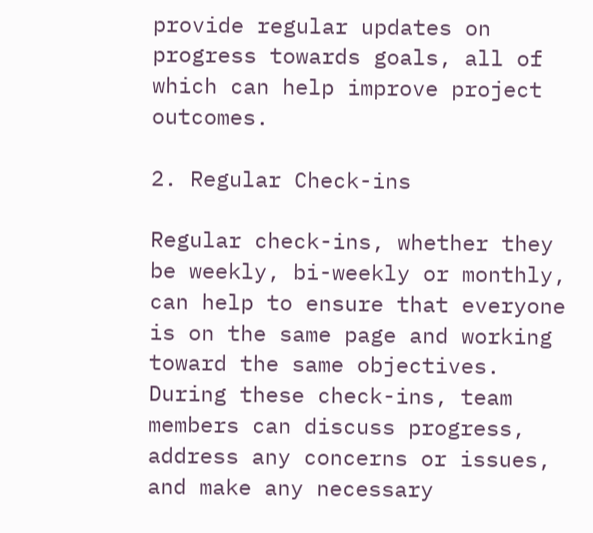provide regular updates on progress towards goals, all of which can help improve project outcomes.

2. Regular Check-ins

Regular check-ins, whether they be weekly, bi-weekly or monthly, can help to ensure that everyone is on the same page and working toward the same objectives. During these check-ins, team members can discuss progress, address any concerns or issues, and make any necessary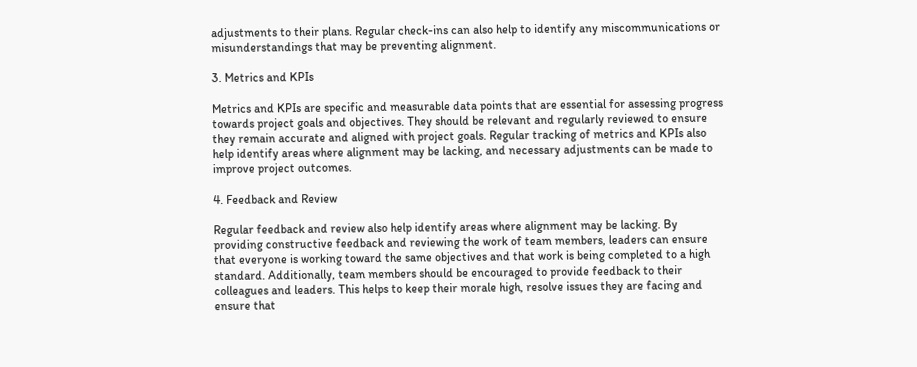adjustments to their plans. Regular check-ins can also help to identify any miscommunications or misunderstandings that may be preventing alignment.

3. Metrics and KPIs

Metrics and KPIs are specific and measurable data points that are essential for assessing progress towards project goals and objectives. They should be relevant and regularly reviewed to ensure they remain accurate and aligned with project goals. Regular tracking of metrics and KPIs also help identify areas where alignment may be lacking, and necessary adjustments can be made to improve project outcomes.

4. Feedback and Review

Regular feedback and review also help identify areas where alignment may be lacking. By providing constructive feedback and reviewing the work of team members, leaders can ensure that everyone is working toward the same objectives and that work is being completed to a high standard. Additionally, team members should be encouraged to provide feedback to their colleagues and leaders. This helps to keep their morale high, resolve issues they are facing and ensure that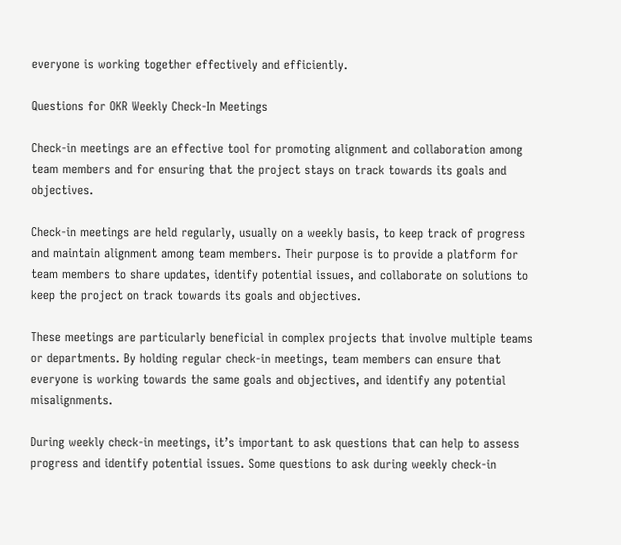everyone is working together effectively and efficiently.

Questions for OKR Weekly Check-In Meetings

Check-in meetings are an effective tool for promoting alignment and collaboration among team members and for ensuring that the project stays on track towards its goals and objectives.

Check-in meetings are held regularly, usually on a weekly basis, to keep track of progress and maintain alignment among team members. Their purpose is to provide a platform for team members to share updates, identify potential issues, and collaborate on solutions to keep the project on track towards its goals and objectives.

These meetings are particularly beneficial in complex projects that involve multiple teams or departments. By holding regular check-in meetings, team members can ensure that everyone is working towards the same goals and objectives, and identify any potential misalignments.

During weekly check-in meetings, it’s important to ask questions that can help to assess progress and identify potential issues. Some questions to ask during weekly check-in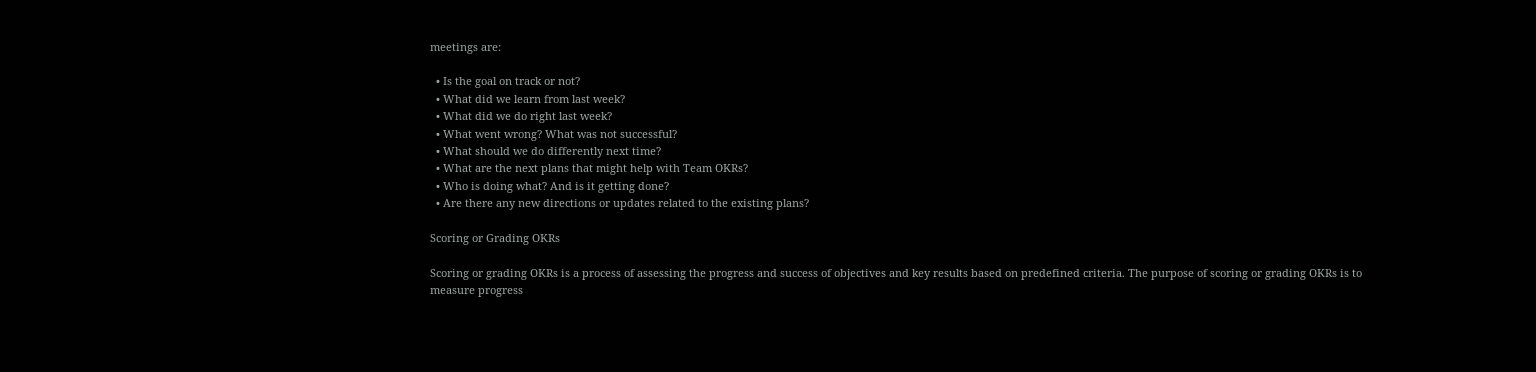meetings are:

  • Is the goal on track or not?
  • What did we learn from last week?
  • What did we do right last week?
  • What went wrong? What was not successful?
  • What should we do differently next time?
  • What are the next plans that might help with Team OKRs?
  • Who is doing what? And is it getting done?
  • Are there any new directions or updates related to the existing plans?

Scoring or Grading OKRs

Scoring or grading OKRs is a process of assessing the progress and success of objectives and key results based on predefined criteria. The purpose of scoring or grading OKRs is to measure progress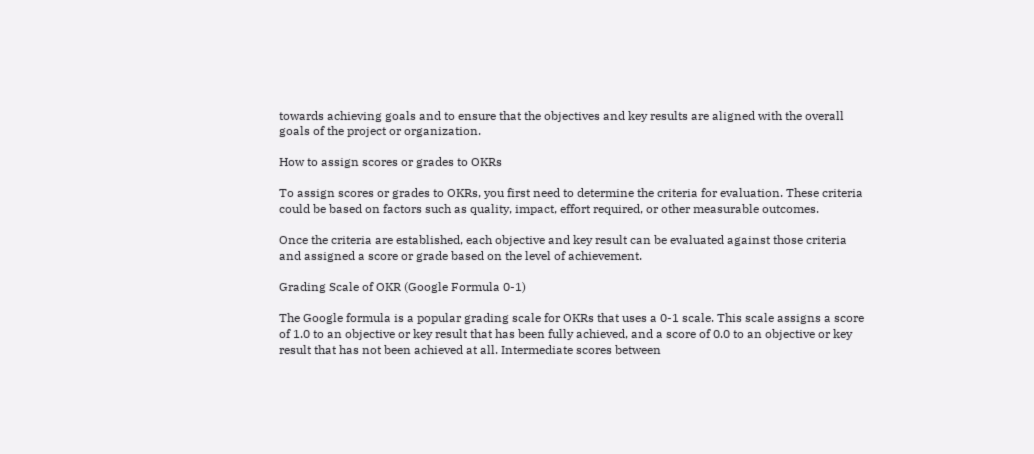towards achieving goals and to ensure that the objectives and key results are aligned with the overall goals of the project or organization.

How to assign scores or grades to OKRs

To assign scores or grades to OKRs, you first need to determine the criteria for evaluation. These criteria could be based on factors such as quality, impact, effort required, or other measurable outcomes.

Once the criteria are established, each objective and key result can be evaluated against those criteria and assigned a score or grade based on the level of achievement.

Grading Scale of OKR (Google Formula 0-1)

The Google formula is a popular grading scale for OKRs that uses a 0-1 scale. This scale assigns a score of 1.0 to an objective or key result that has been fully achieved, and a score of 0.0 to an objective or key result that has not been achieved at all. Intermediate scores between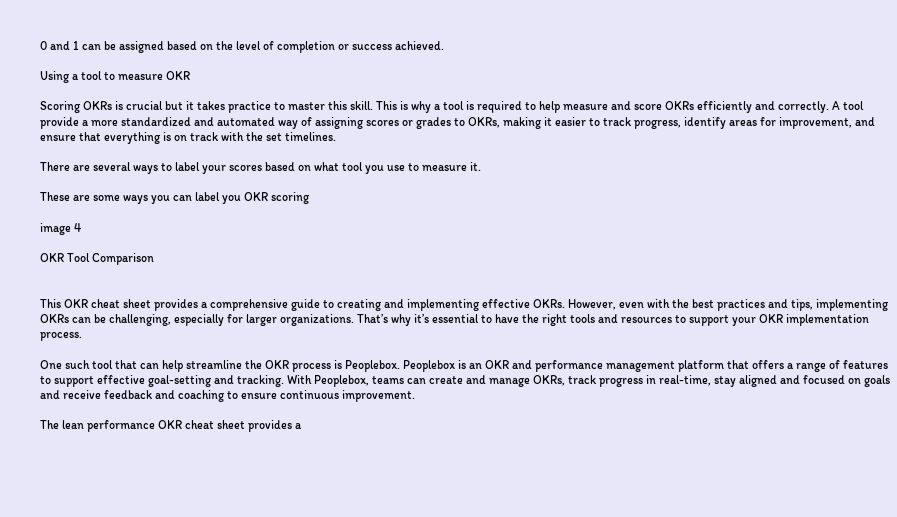0 and 1 can be assigned based on the level of completion or success achieved.

Using a tool to measure OKR

Scoring OKRs is crucial but it takes practice to master this skill. This is why a tool is required to help measure and score OKRs efficiently and correctly. A tool provide a more standardized and automated way of assigning scores or grades to OKRs, making it easier to track progress, identify areas for improvement, and ensure that everything is on track with the set timelines.

There are several ways to label your scores based on what tool you use to measure it.

These are some ways you can label you OKR scoring

image 4

OKR Tool Comparison


This OKR cheat sheet provides a comprehensive guide to creating and implementing effective OKRs. However, even with the best practices and tips, implementing OKRs can be challenging, especially for larger organizations. That’s why it’s essential to have the right tools and resources to support your OKR implementation process.

One such tool that can help streamline the OKR process is Peoplebox. Peoplebox is an OKR and performance management platform that offers a range of features to support effective goal-setting and tracking. With Peoplebox, teams can create and manage OKRs, track progress in real-time, stay aligned and focused on goals and receive feedback and coaching to ensure continuous improvement.

The lean performance OKR cheat sheet provides a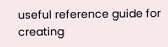useful reference guide for creating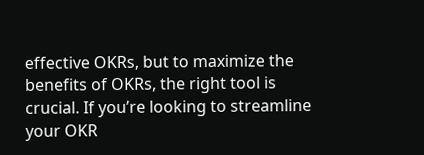effective OKRs, but to maximize the benefits of OKRs, the right tool is crucial. If you’re looking to streamline your OKR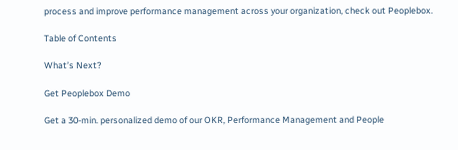process and improve performance management across your organization, check out Peoplebox.

Table of Contents

What’s Next?

Get Peoplebox Demo

Get a 30-min. personalized demo of our OKR, Performance Management and People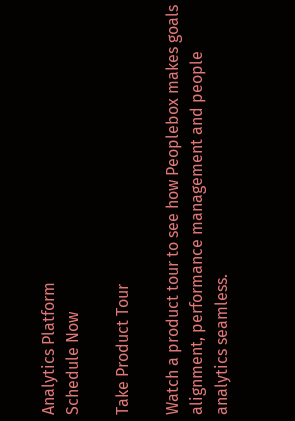Analytics Platform
Schedule Now

Take Product Tour

Watch a product tour to see how Peoplebox makes goals alignment, performance management and people analytics seamless.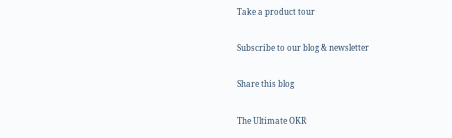Take a product tour

Subscribe to our blog & newsletter

Share this blog

The Ultimate OKR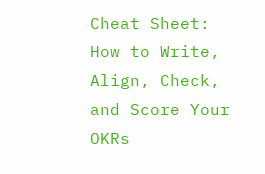Cheat Sheet: How to Write, Align, Check, and Score Your OKRs